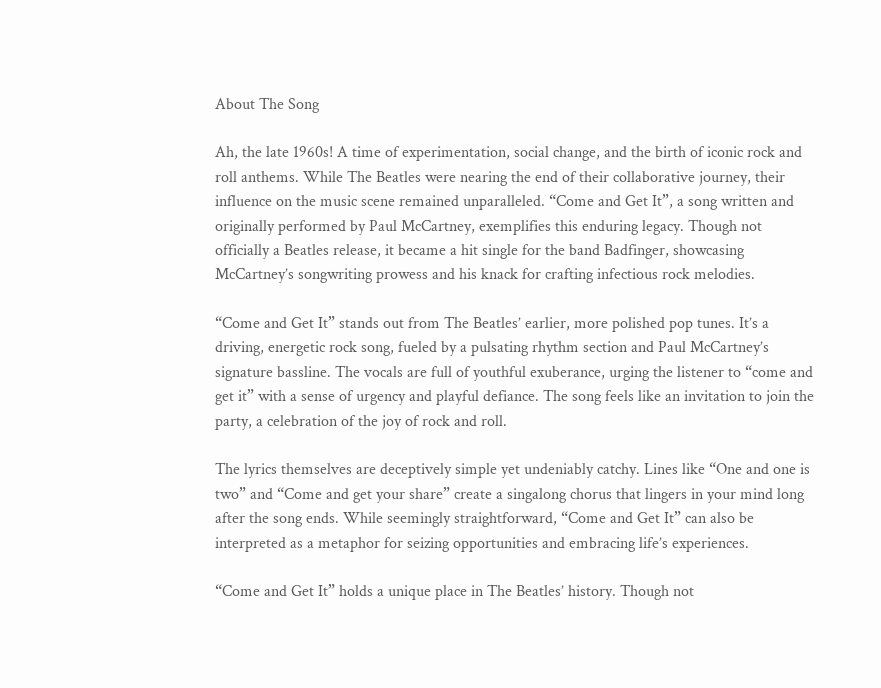About The Song

Ah, the late 1960s! A time of experimentation, social change, and the birth of iconic rock and roll anthems. While The Beatles were nearing the end of their collaborative journey, their influence on the music scene remained unparalleled. “Come and Get It”, a song written and originally performed by Paul McCartney, exemplifies this enduring legacy. Though not officially a Beatles release, it became a hit single for the band Badfinger, showcasing McCartney’s songwriting prowess and his knack for crafting infectious rock melodies.

“Come and Get It” stands out from The Beatles’ earlier, more polished pop tunes. It’s a driving, energetic rock song, fueled by a pulsating rhythm section and Paul McCartney’s signature bassline. The vocals are full of youthful exuberance, urging the listener to “come and get it” with a sense of urgency and playful defiance. The song feels like an invitation to join the party, a celebration of the joy of rock and roll.

The lyrics themselves are deceptively simple yet undeniably catchy. Lines like “One and one is two” and “Come and get your share” create a singalong chorus that lingers in your mind long after the song ends. While seemingly straightforward, “Come and Get It” can also be interpreted as a metaphor for seizing opportunities and embracing life’s experiences.

“Come and Get It” holds a unique place in The Beatles’ history. Though not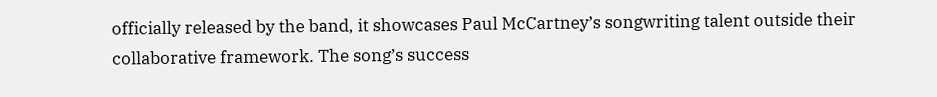officially released by the band, it showcases Paul McCartney’s songwriting talent outside their collaborative framework. The song’s success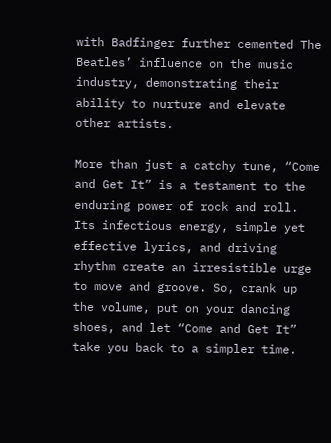with Badfinger further cemented The Beatles’ influence on the music industry, demonstrating their ability to nurture and elevate other artists.

More than just a catchy tune, “Come and Get It” is a testament to the enduring power of rock and roll. Its infectious energy, simple yet effective lyrics, and driving rhythm create an irresistible urge to move and groove. So, crank up the volume, put on your dancing shoes, and let “Come and Get It” take you back to a simpler time.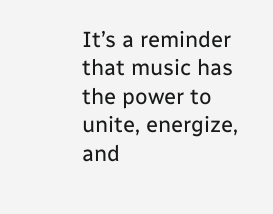It’s a reminder that music has the power to unite, energize, and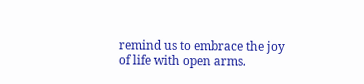remind us to embrace the joy of life with open arms.